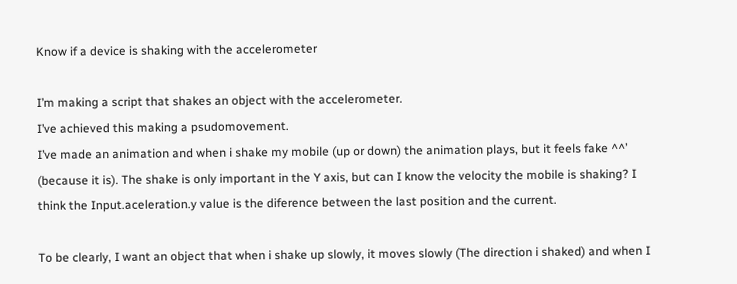Know if a device is shaking with the accelerometer

I’m making a script that shakes an object with the accelerometer.
I’ve achieved this making a psudomovement.
I’ve made an animation and when i shake my mobile (up or down) the animation plays, but it feels fake ^^’ (because it is). The shake is only important in the Y axis, but can I know the velocity the mobile is shaking? I think the Input.aceleration.y value is the diference between the last position and the current.

To be clearly, I want an object that when i shake up slowly, it moves slowly (The direction i shaked) and when I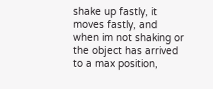shake up fastly, it moves fastly, and when im not shaking or the object has arrived to a max position,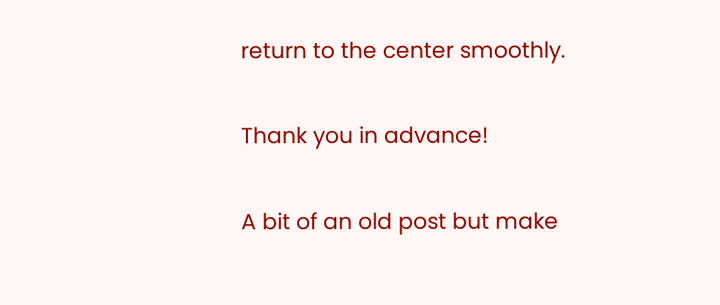return to the center smoothly.

Thank you in advance!

A bit of an old post but make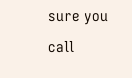sure you call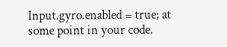Input.gyro.enabled = true; at some point in your code.